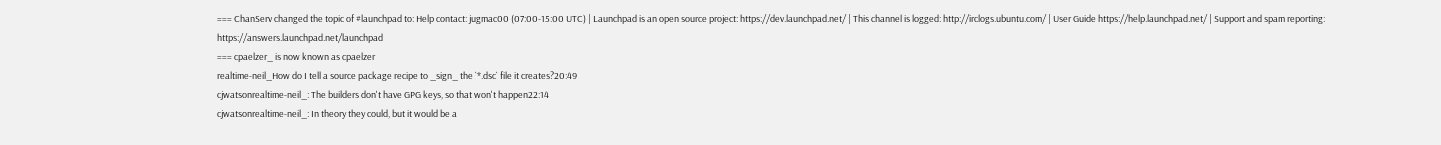=== ChanServ changed the topic of #launchpad to: Help contact: jugmac00 (07:00-15:00 UTC) | Launchpad is an open source project: https://dev.launchpad.net/ | This channel is logged: http://irclogs.ubuntu.com/ | User Guide https://help.launchpad.net/ | Support and spam reporting: https://answers.launchpad.net/launchpad
=== cpaelzer_ is now known as cpaelzer
realtime-neil_How do I tell a source package recipe to _sign_ the `*.dsc` file it creates?20:49
cjwatsonrealtime-neil_: The builders don't have GPG keys, so that won't happen22:14
cjwatsonrealtime-neil_: In theory they could, but it would be a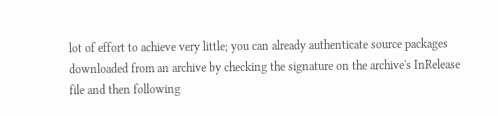lot of effort to achieve very little; you can already authenticate source packages downloaded from an archive by checking the signature on the archive's InRelease file and then following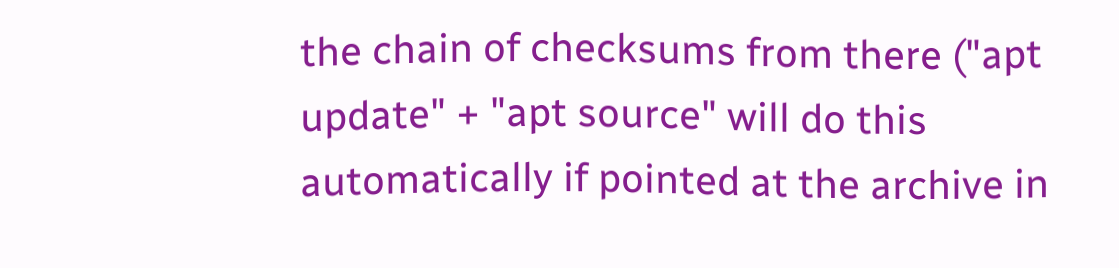the chain of checksums from there ("apt update" + "apt source" will do this automatically if pointed at the archive in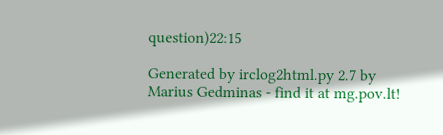question)22:15

Generated by irclog2html.py 2.7 by Marius Gedminas - find it at mg.pov.lt!